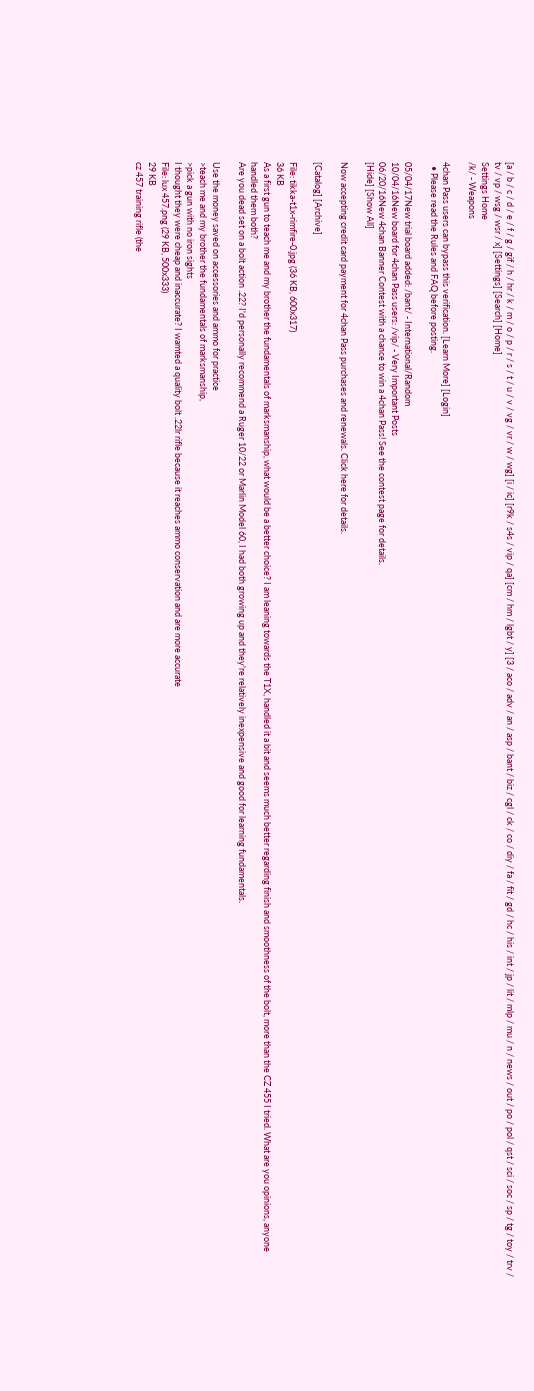[a / b / c / d / e / f / g / gif / h / hr / k / m / o / p / r / s / t / u / v / vg / vr / w / wg] [i / ic] [r9k / s4s / vip / qa] [cm / hm / lgbt / y] [3 / aco / adv / an / asp / bant / biz / cgl / ck / co / diy / fa / fit / gd / hc / his / int / jp / lit / mlp / mu / n / news / out / po / pol / qst / sci / soc / sp / tg / toy / trv / tv / vp / wsg / wsr / x] [Settings] [Search] [Home]
Settings Home
/k/ - Weapons

4chan Pass users can bypass this verification. [Learn More] [Login]
  • Please read the Rules and FAQ before posting.

05/04/17New trial board added: /bant/ - International/Random
10/04/16New board for 4chan Pass users: /vip/ - Very Important Posts
06/20/16New 4chan Banner Contest with a chance to win a 4chan Pass! See the contest page for details.
[Hide] [Show All]

Now accepting credit card payment for 4chan Pass purchases and renewals. Click here for details.

[Catalog] [Archive]

File: tikka-t1x-rimfire-0.jpg (36 KB, 600x317)
36 KB
As a first gun to teach me and my brother the fundamentals of marksmanship, what would be a better choice? I am leaning towards the T1X, handled it a bit and seems much better regarding finish and smoothness of the bolt, more than the CZ 455 I tried. What are you opinions, anyone handled them both?
Are you dead set on a bolt action .22? I'd personally recommend a Ruger 10/22 or Marlin Model 60, I had both growing up and they're relatively inexpensive and good for learning fundamentals.

Use the money saved on accessories and ammo for practice
>teach me and my brother the fundamentals of marksmanship,
>pick a gun with no iron sights
I thought they were cheap and inaccurate? I wamted a quality bolt .22lr rifle because it reaches ammo conservation and are more accurate
File: lux 457.png (29 KB, 500x333)
29 KB
cz 457 training rifle (the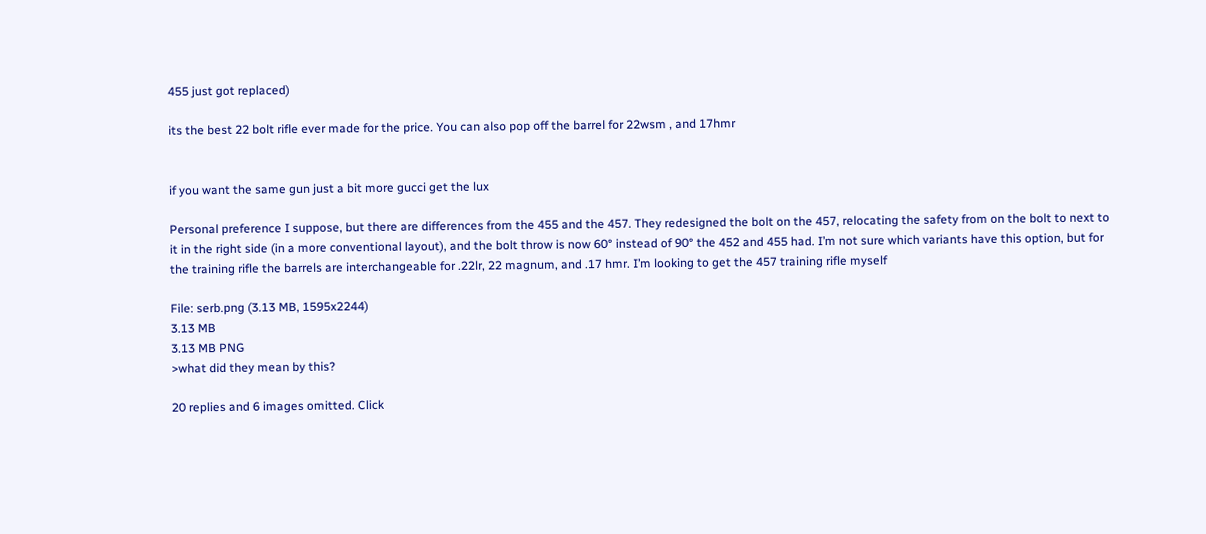455 just got replaced)

its the best 22 bolt rifle ever made for the price. You can also pop off the barrel for 22wsm , and 17hmr


if you want the same gun just a bit more gucci get the lux

Personal preference I suppose, but there are differences from the 455 and the 457. They redesigned the bolt on the 457, relocating the safety from on the bolt to next to it in the right side (in a more conventional layout), and the bolt throw is now 60° instead of 90° the 452 and 455 had. I’m not sure which variants have this option, but for the training rifle the barrels are interchangeable for .22lr, 22 magnum, and .17 hmr. I’m looking to get the 457 training rifle myself

File: serb.png (3.13 MB, 1595x2244)
3.13 MB
3.13 MB PNG
>what did they mean by this?

20 replies and 6 images omitted. Click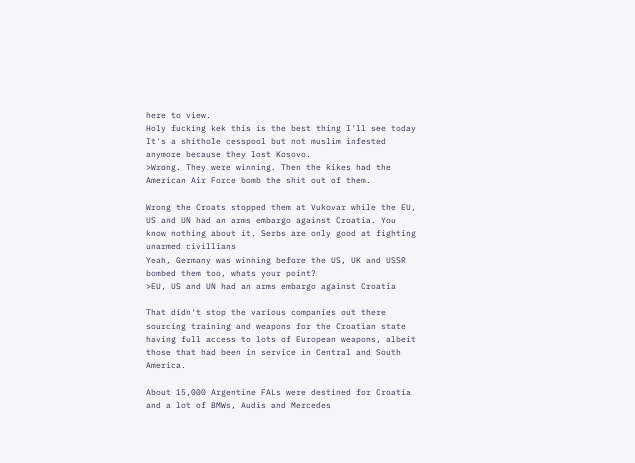here to view.
Holy fucking kek this is the best thing I'll see today
It's a shithole cesspool but not muslim infested anymore because they lost Kosovo.
>Wrong. They were winning. Then the kikes had the American Air Force bomb the shit out of them.

Wrong the Croats stopped them at Vukovar while the EU, US and UN had an arms embargo against Croatia. You know nothing about it. Serbs are only good at fighting unarmed civillians
Yeah, Germany was winning before the US, UK and USSR bombed them too, whats your point?
>EU, US and UN had an arms embargo against Croatia

That didn't stop the various companies out there sourcing training and weapons for the Croatian state having full access to lots of European weapons, albeit those that had been in service in Central and South America.

About 15,000 Argentine FALs were destined for Croatia and a lot of BMWs, Audis and Mercedes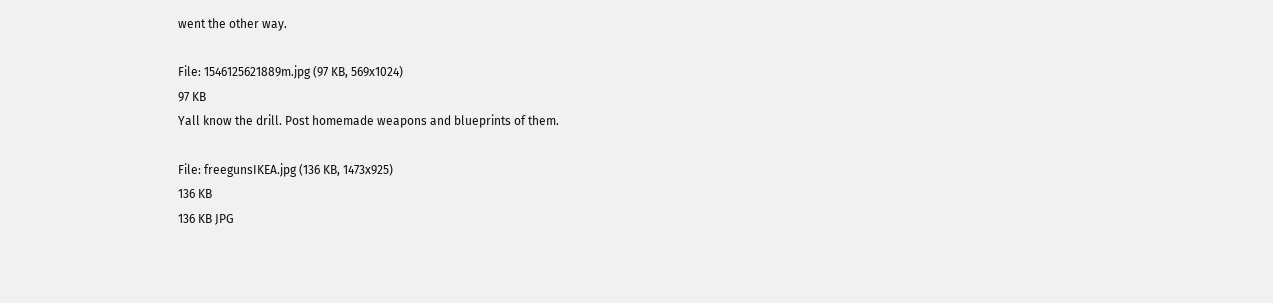went the other way.

File: 1546125621889m.jpg (97 KB, 569x1024)
97 KB
Yall know the drill. Post homemade weapons and blueprints of them.

File: freegunsIKEA.jpg (136 KB, 1473x925)
136 KB
136 KB JPG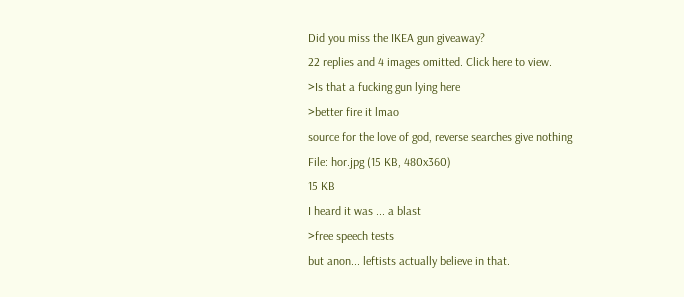Did you miss the IKEA gun giveaway?
22 replies and 4 images omitted. Click here to view.
>Is that a fucking gun lying here
>better fire it lmao
source for the love of god, reverse searches give nothing
File: hor.jpg (15 KB, 480x360)
15 KB
I heard it was ... a blast
>free speech tests
but anon... leftists actually believe in that.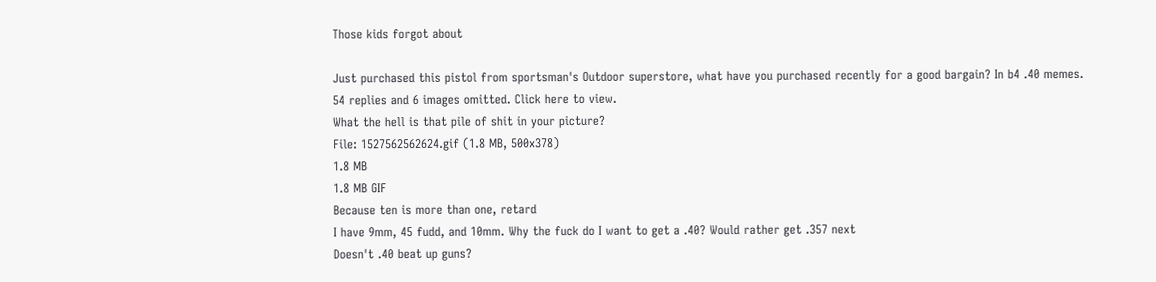Those kids forgot about

Just purchased this pistol from sportsman's Outdoor superstore, what have you purchased recently for a good bargain? In b4 .40 memes.
54 replies and 6 images omitted. Click here to view.
What the hell is that pile of shit in your picture?
File: 1527562562624.gif (1.8 MB, 500x378)
1.8 MB
1.8 MB GIF
Because ten is more than one, retard
I have 9mm, 45 fudd, and 10mm. Why the fuck do I want to get a .40? Would rather get .357 next
Doesn't .40 beat up guns?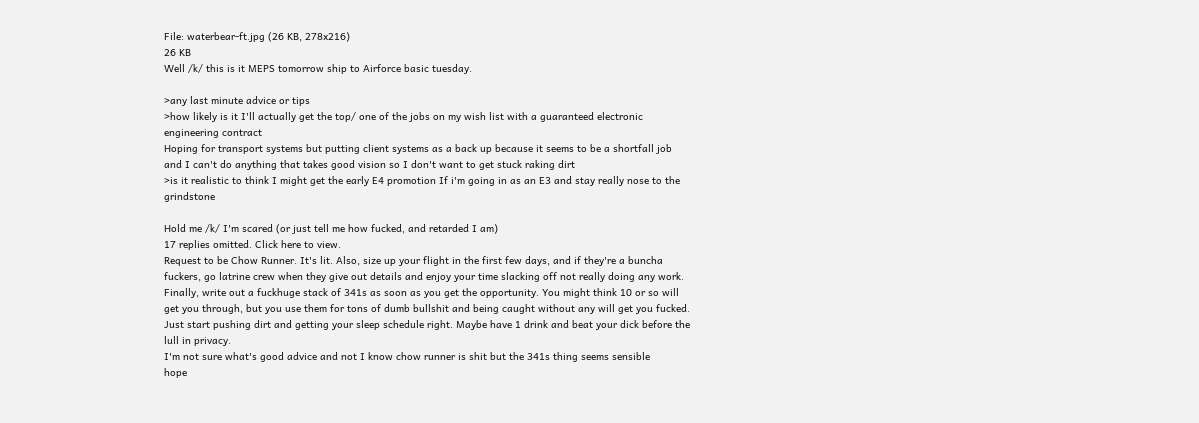File: waterbear-ft.jpg (26 KB, 278x216)
26 KB
Well /k/ this is it MEPS tomorrow ship to Airforce basic tuesday.

>any last minute advice or tips
>how likely is it I'll actually get the top/ one of the jobs on my wish list with a guaranteed electronic engineering contract
Hoping for transport systems but putting client systems as a back up because it seems to be a shortfall job and I can't do anything that takes good vision so I don't want to get stuck raking dirt
>is it realistic to think I might get the early E4 promotion If i'm going in as an E3 and stay really nose to the grindstone

Hold me /k/ I'm scared (or just tell me how fucked, and retarded I am)
17 replies omitted. Click here to view.
Request to be Chow Runner. It's lit. Also, size up your flight in the first few days, and if they're a buncha fuckers, go latrine crew when they give out details and enjoy your time slacking off not really doing any work. Finally, write out a fuckhuge stack of 341s as soon as you get the opportunity. You might think 10 or so will get you through, but you use them for tons of dumb bullshit and being caught without any will get you fucked.
Just start pushing dirt and getting your sleep schedule right. Maybe have 1 drink and beat your dick before the lull in privacy.
I'm not sure what's good advice and not I know chow runner is shit but the 341s thing seems sensible
hope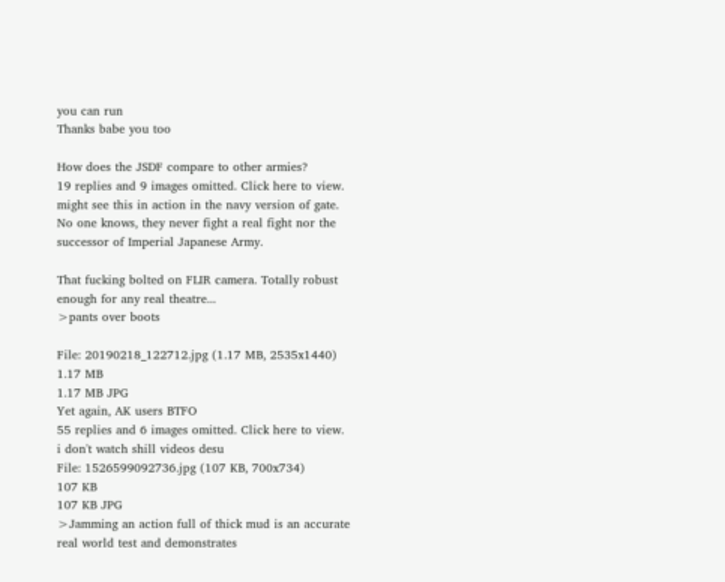you can run
Thanks babe you too

How does the JSDF compare to other armies?
19 replies and 9 images omitted. Click here to view.
might see this in action in the navy version of gate.
No one knows, they never fight a real fight nor the successor of Imperial Japanese Army.

That fucking bolted on FLIR camera. Totally robust enough for any real theatre...
>pants over boots

File: 20190218_122712.jpg (1.17 MB, 2535x1440)
1.17 MB
1.17 MB JPG
Yet again, AK users BTFO
55 replies and 6 images omitted. Click here to view.
i don't watch shill videos desu
File: 1526599092736.jpg (107 KB, 700x734)
107 KB
107 KB JPG
>Jamming an action full of thick mud is an accurate real world test and demonstrates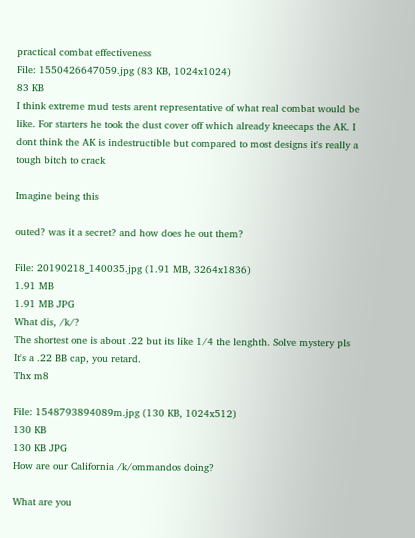practical combat effectiveness
File: 1550426647059.jpg (83 KB, 1024x1024)
83 KB
I think extreme mud tests arent representative of what real combat would be like. For starters he took the dust cover off which already kneecaps the AK. I dont think the AK is indestructible but compared to most designs it's really a tough bitch to crack

Imagine being this

outed? was it a secret? and how does he out them?

File: 20190218_140035.jpg (1.91 MB, 3264x1836)
1.91 MB
1.91 MB JPG
What dis, /k/?
The shortest one is about .22 but its like 1/4 the lenghth. Solve mystery pls
It's a .22 BB cap, you retard.
Thx m8

File: 1548793894089m.jpg (130 KB, 1024x512)
130 KB
130 KB JPG
How are our California /k/ommandos doing?

What are you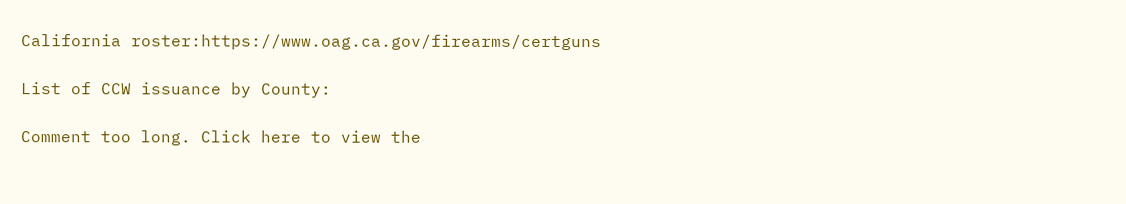California roster:https://www.oag.ca.gov/firearms/certguns

List of CCW issuance by County:

Comment too long. Click here to view the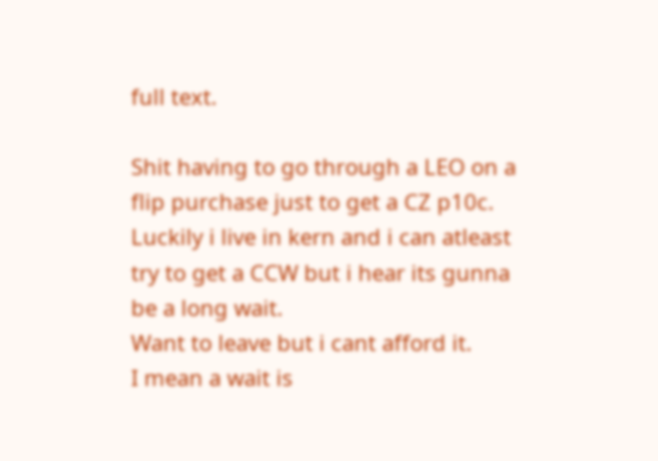full text.

Shit having to go through a LEO on a flip purchase just to get a CZ p10c. Luckily i live in kern and i can atleast try to get a CCW but i hear its gunna be a long wait.
Want to leave but i cant afford it.
I mean a wait is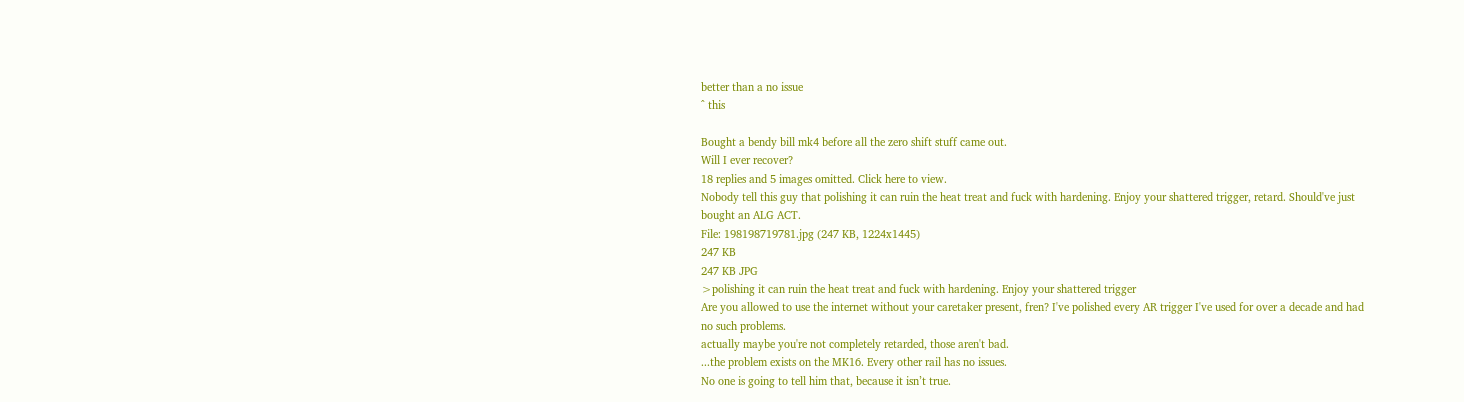better than a no issue
^ this

Bought a bendy bill mk4 before all the zero shift stuff came out.
Will I ever recover?
18 replies and 5 images omitted. Click here to view.
Nobody tell this guy that polishing it can ruin the heat treat and fuck with hardening. Enjoy your shattered trigger, retard. Should've just bought an ALG ACT.
File: 198198719781.jpg (247 KB, 1224x1445)
247 KB
247 KB JPG
>polishing it can ruin the heat treat and fuck with hardening. Enjoy your shattered trigger
Are you allowed to use the internet without your caretaker present, fren? I've polished every AR trigger I've used for over a decade and had no such problems.
actually maybe you're not completely retarded, those aren't bad.
...the problem exists on the MK16. Every other rail has no issues.
No one is going to tell him that, because it isn’t true.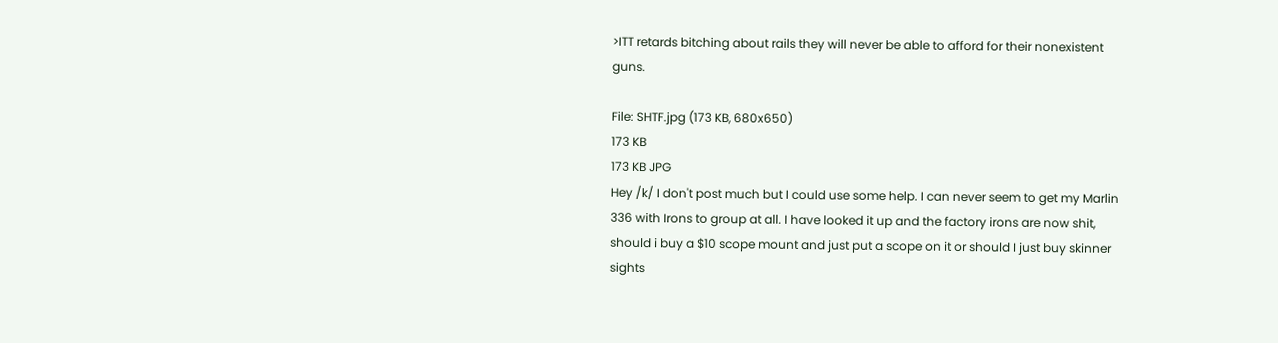>ITT retards bitching about rails they will never be able to afford for their nonexistent guns.

File: SHTF.jpg (173 KB, 680x650)
173 KB
173 KB JPG
Hey /k/ I don't post much but I could use some help. I can never seem to get my Marlin 336 with Irons to group at all. I have looked it up and the factory irons are now shit, should i buy a $10 scope mount and just put a scope on it or should I just buy skinner sights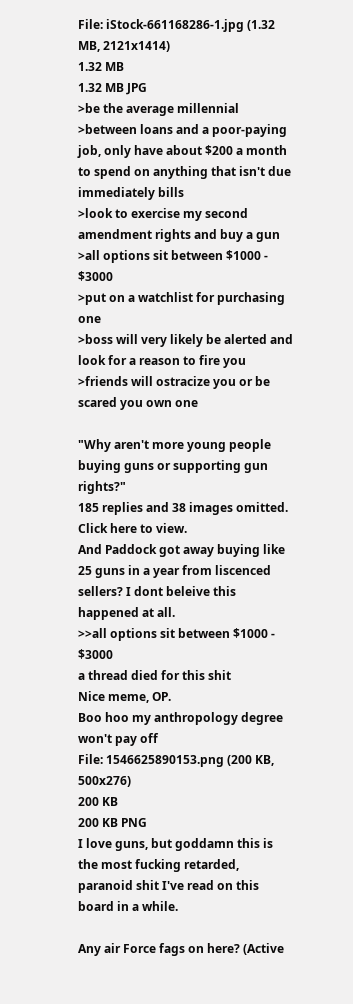File: iStock-661168286-1.jpg (1.32 MB, 2121x1414)
1.32 MB
1.32 MB JPG
>be the average millennial
>between loans and a poor-paying job, only have about $200 a month to spend on anything that isn't due immediately bills
>look to exercise my second amendment rights and buy a gun
>all options sit between $1000 - $3000
>put on a watchlist for purchasing one
>boss will very likely be alerted and look for a reason to fire you
>friends will ostracize you or be scared you own one

"Why aren't more young people buying guns or supporting gun rights?"
185 replies and 38 images omitted. Click here to view.
And Paddock got away buying like 25 guns in a year from liscenced sellers? I dont beleive this happened at all.
>>all options sit between $1000 - $3000
a thread died for this shit
Nice meme, OP.
Boo hoo my anthropology degree won't pay off
File: 1546625890153.png (200 KB, 500x276)
200 KB
200 KB PNG
I love guns, but goddamn this is the most fucking retarded, paranoid shit I've read on this board in a while.

Any air Force fags on here? (Active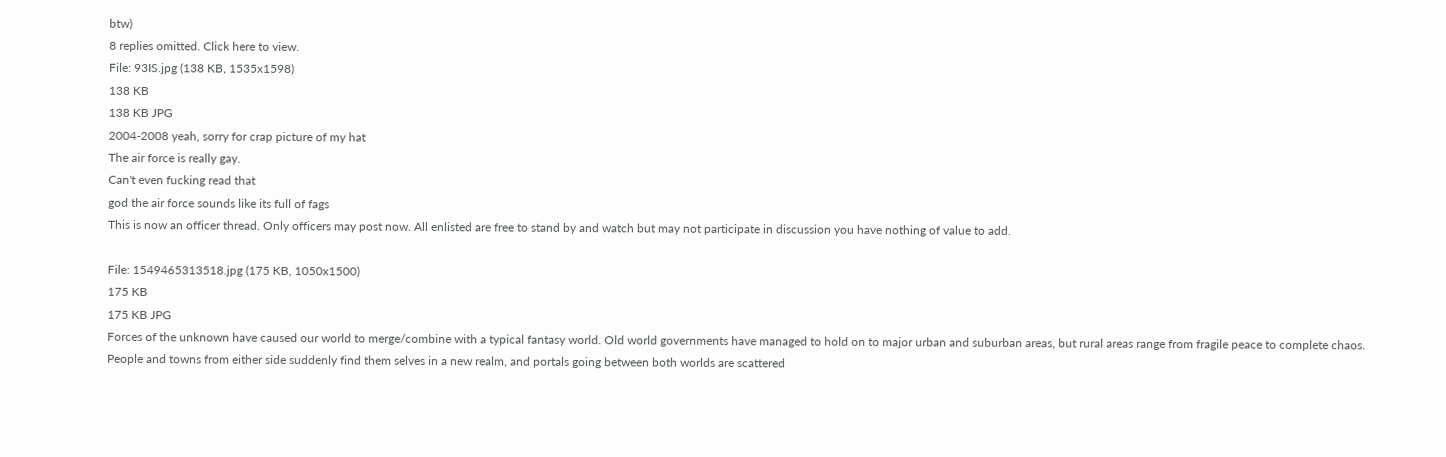btw)
8 replies omitted. Click here to view.
File: 93IS.jpg (138 KB, 1535x1598)
138 KB
138 KB JPG
2004-2008 yeah, sorry for crap picture of my hat
The air force is really gay.
Can't even fucking read that
god the air force sounds like its full of fags
This is now an officer thread. Only officers may post now. All enlisted are free to stand by and watch but may not participate in discussion you have nothing of value to add.

File: 1549465313518.jpg (175 KB, 1050x1500)
175 KB
175 KB JPG
Forces of the unknown have caused our world to merge/combine with a typical fantasy world. Old world governments have managed to hold on to major urban and suburban areas, but rural areas range from fragile peace to complete chaos. People and towns from either side suddenly find them selves in a new realm, and portals going between both worlds are scattered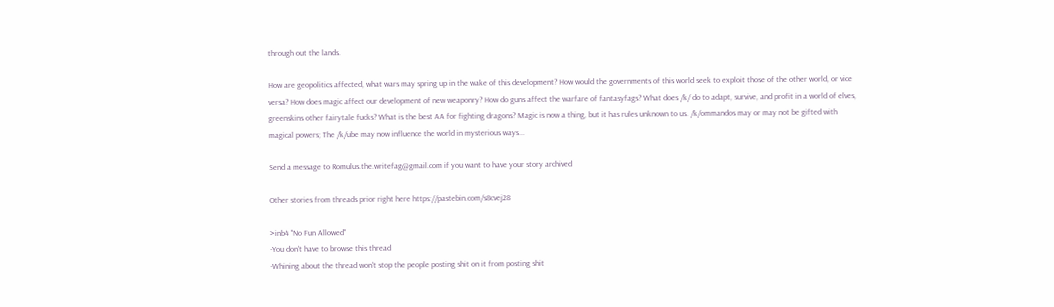through out the lands.

How are geopolitics affected, what wars may spring up in the wake of this development? How would the governments of this world seek to exploit those of the other world, or vice versa? How does magic affect our development of new weaponry? How do guns affect the warfare of fantasyfags? What does /k/ do to adapt, survive, and profit in a world of elves, greenskins other fairytale fucks? What is the best AA for fighting dragons? Magic is now a thing, but it has rules unknown to us. /k/ommandos may or may not be gifted with magical powers; The /k/ube may now influence the world in mysterious ways...

Send a message to Romulus.the.writefag@gmail.com if you want to have your story archived

Other stories from threads prior right here https://pastebin.com/s8cvej28

>inb4 "No Fun Allowed"
-You don't have to browse this thread
-Whining about the thread won't stop the people posting shit on it from posting shit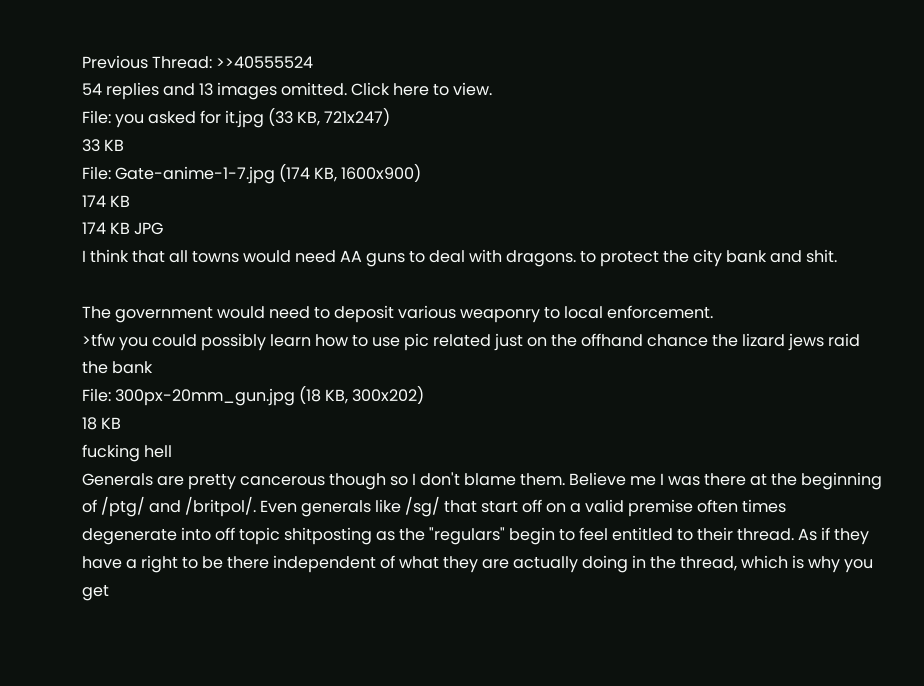Previous Thread: >>40555524
54 replies and 13 images omitted. Click here to view.
File: you asked for it.jpg (33 KB, 721x247)
33 KB
File: Gate-anime-1-7.jpg (174 KB, 1600x900)
174 KB
174 KB JPG
I think that all towns would need AA guns to deal with dragons. to protect the city bank and shit.

The government would need to deposit various weaponry to local enforcement.
>tfw you could possibly learn how to use pic related just on the offhand chance the lizard jews raid the bank
File: 300px-20mm_gun.jpg (18 KB, 300x202)
18 KB
fucking hell
Generals are pretty cancerous though so I don't blame them. Believe me I was there at the beginning of /ptg/ and /britpol/. Even generals like /sg/ that start off on a valid premise often times degenerate into off topic shitposting as the "regulars" begin to feel entitled to their thread. As if they have a right to be there independent of what they are actually doing in the thread, which is why you get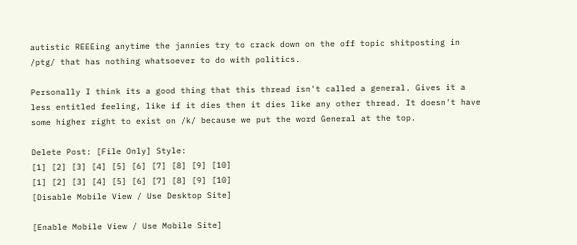autistic REEEing anytime the jannies try to crack down on the off topic shitposting in /ptg/ that has nothing whatsoever to do with politics.

Personally I think its a good thing that this thread isn't called a general. Gives it a less entitled feeling, like if it dies then it dies like any other thread. It doesn't have some higher right to exist on /k/ because we put the word General at the top.

Delete Post: [File Only] Style:
[1] [2] [3] [4] [5] [6] [7] [8] [9] [10]
[1] [2] [3] [4] [5] [6] [7] [8] [9] [10]
[Disable Mobile View / Use Desktop Site]

[Enable Mobile View / Use Mobile Site]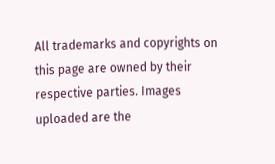All trademarks and copyrights on this page are owned by their respective parties. Images uploaded are the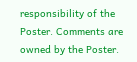responsibility of the Poster. Comments are owned by the Poster.